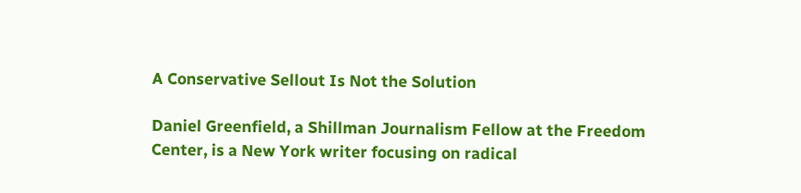A Conservative Sellout Is Not the Solution

Daniel Greenfield, a Shillman Journalism Fellow at the Freedom Center, is a New York writer focusing on radical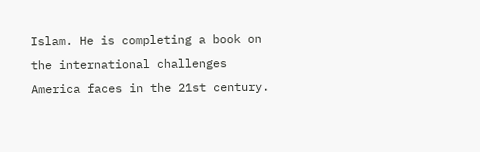Islam. He is completing a book on the international challenges America faces in the 21st century.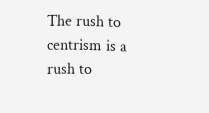The rush to centrism is a rush to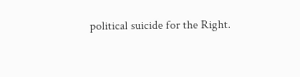political suicide for the Right.